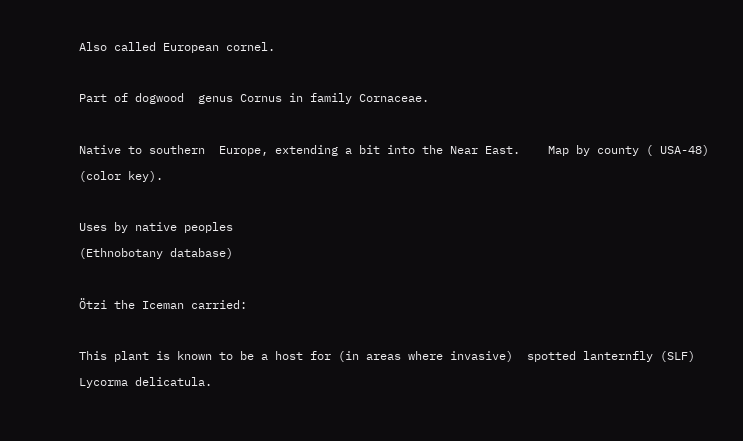Also called European cornel.

Part of dogwood  genus Cornus in family Cornaceae.

Native to southern  Europe, extending a bit into the Near East.    Map by county ( USA-48) (color key).

Uses by native peoples
(Ethnobotany database)

Ötzi the Iceman carried:

This plant is known to be a host for (in areas where invasive)  spotted lanternfly (SLF)  Lycorma delicatula.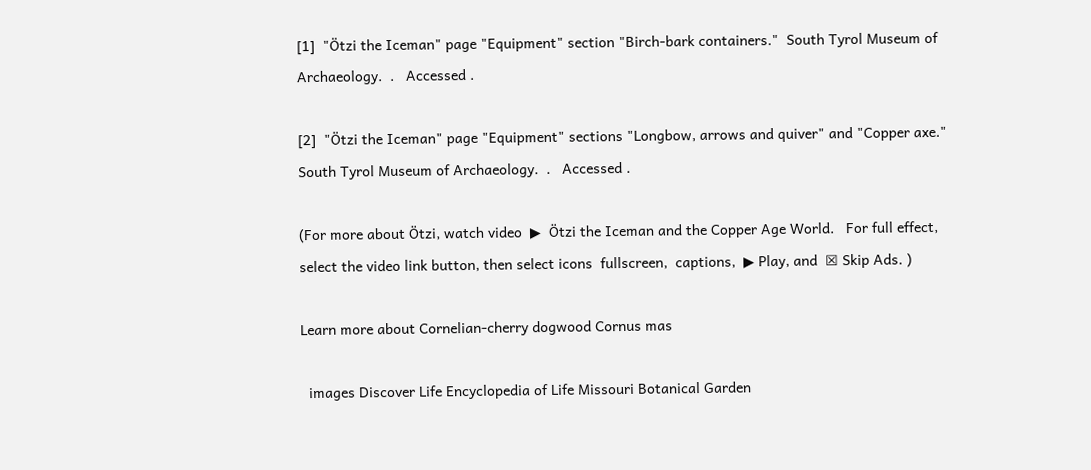[1]  "Ötzi the Iceman" page "Equipment" section "Birch-bark containers."  South Tyrol Museum of Archaeology.  .   Accessed .

[2]  "Ötzi the Iceman" page "Equipment" sections "Longbow, arrows and quiver" and "Copper axe."  South Tyrol Museum of Archaeology.  .   Accessed .

(For more about Ötzi, watch video  ▶  Ötzi the Iceman and the Copper Age World.   For full effect, select the video link button, then select icons  fullscreen,  captions,  ▶ Play, and  ☒ Skip Ads. )

Learn more about Cornelian-cherry dogwood Cornus mas

  images Discover Life Encyclopedia of Life Missouri Botanical Garden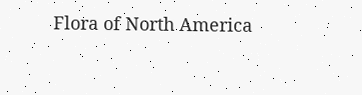Flora of North America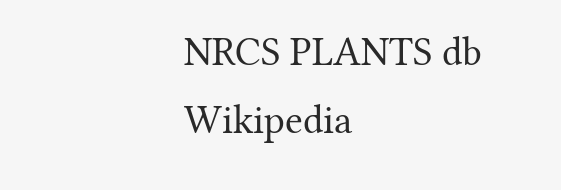NRCS PLANTS db Wikipedia